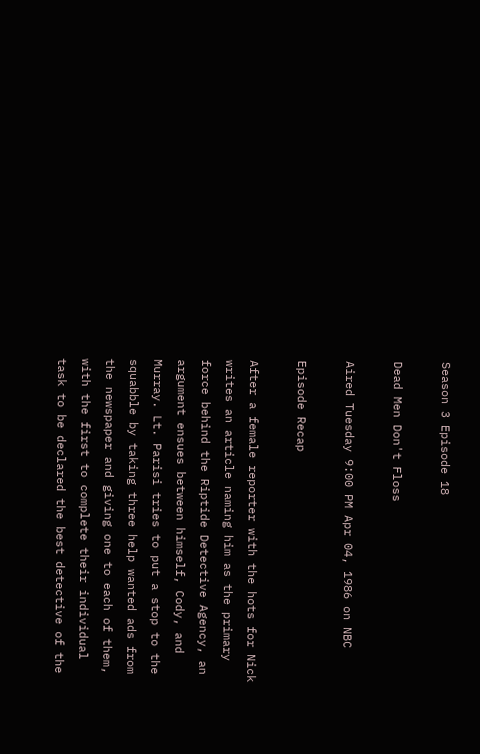Season 3 Episode 18

Dead Men Don't Floss

Aired Tuesday 9:00 PM Apr 04, 1986 on NBC

Episode Recap

After a female reporter with the hots for Nick writes an article naming him as the primary force behind the Riptide Detective Agency, an argument ensues between himself, Cody, and Murray. Lt. Parisi tries to put a stop to the squabble by taking three help wanted ads from the newspaper and giving one to each of them, with the first to complete their individual task to be declared the best detective of the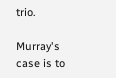trio.

Murray's case is to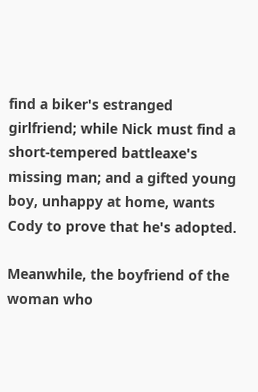find a biker's estranged girlfriend; while Nick must find a short-tempered battleaxe's missing man; and a gifted young boy, unhappy at home, wants Cody to prove that he's adopted.

Meanwhile, the boyfriend of the woman who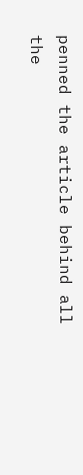penned the article behind all the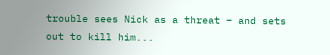trouble sees Nick as a threat – and sets out to kill him...